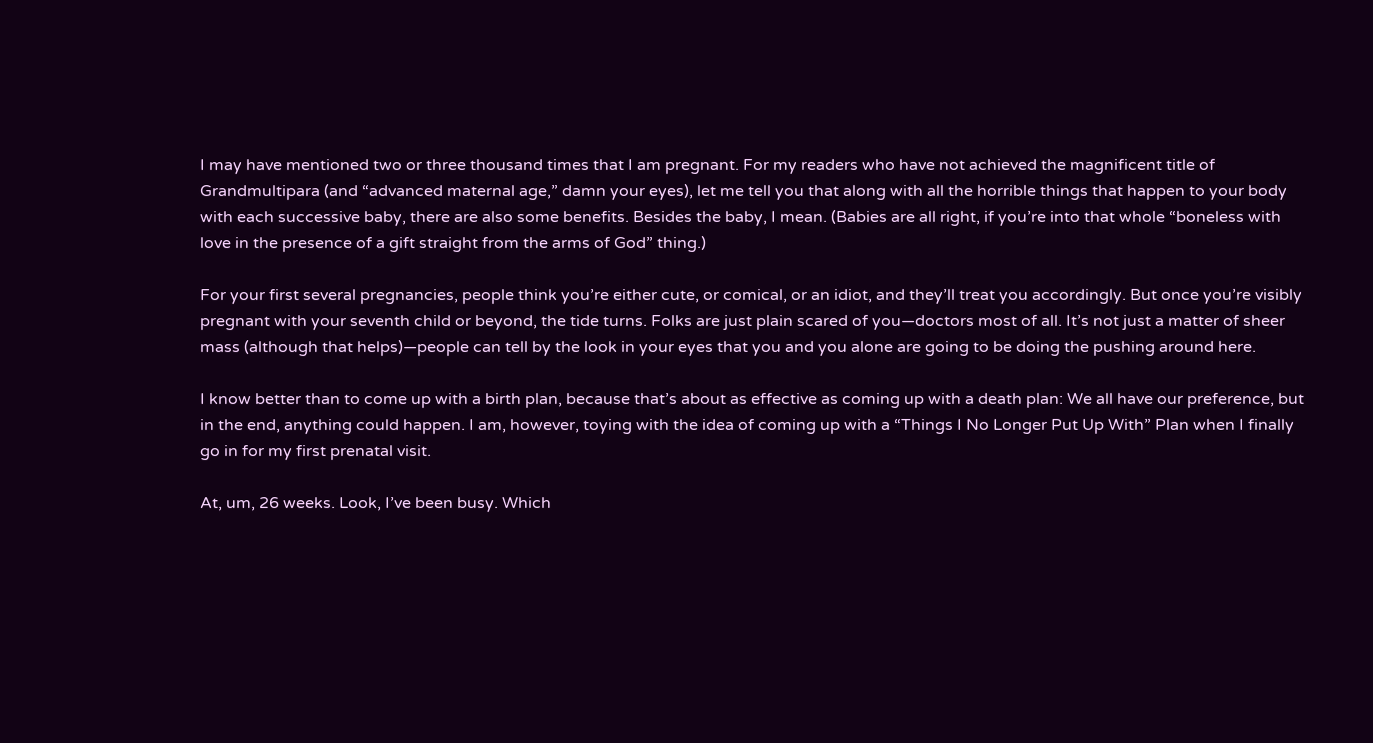I may have mentioned two or three thousand times that I am pregnant. For my readers who have not achieved the magnificent title of Grandmultipara (and “advanced maternal age,” damn your eyes), let me tell you that along with all the horrible things that happen to your body with each successive baby, there are also some benefits. Besides the baby, I mean. (Babies are all right, if you’re into that whole “boneless with love in the presence of a gift straight from the arms of God” thing.)

For your first several pregnancies, people think you’re either cute, or comical, or an idiot, and they’ll treat you accordingly. But once you’re visibly pregnant with your seventh child or beyond, the tide turns. Folks are just plain scared of you—doctors most of all. It’s not just a matter of sheer mass (although that helps)—people can tell by the look in your eyes that you and you alone are going to be doing the pushing around here.

I know better than to come up with a birth plan, because that’s about as effective as coming up with a death plan: We all have our preference, but in the end, anything could happen. I am, however, toying with the idea of coming up with a “Things I No Longer Put Up With” Plan when I finally go in for my first prenatal visit.

At, um, 26 weeks. Look, I’ve been busy. Which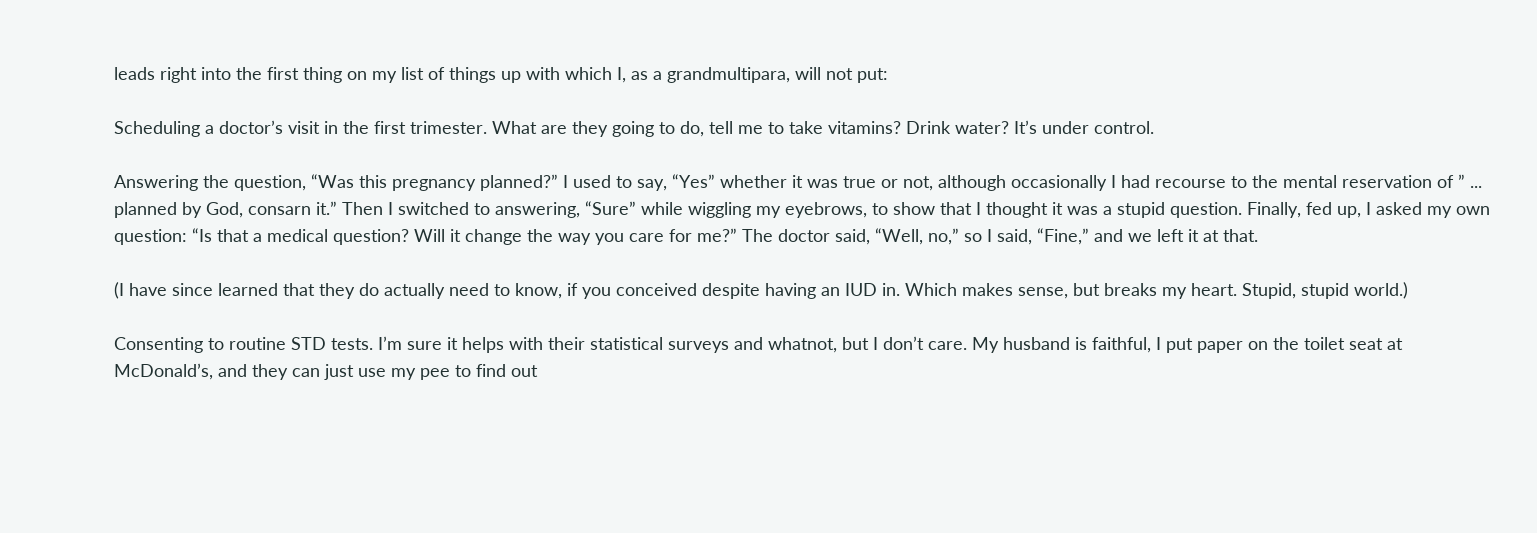leads right into the first thing on my list of things up with which I, as a grandmultipara, will not put:

Scheduling a doctor’s visit in the first trimester. What are they going to do, tell me to take vitamins? Drink water? It’s under control.

Answering the question, “Was this pregnancy planned?” I used to say, “Yes” whether it was true or not, although occasionally I had recourse to the mental reservation of ” ... planned by God, consarn it.” Then I switched to answering, “Sure” while wiggling my eyebrows, to show that I thought it was a stupid question. Finally, fed up, I asked my own question: “Is that a medical question? Will it change the way you care for me?” The doctor said, “Well, no,” so I said, “Fine,” and we left it at that.

(I have since learned that they do actually need to know, if you conceived despite having an IUD in. Which makes sense, but breaks my heart. Stupid, stupid world.)

Consenting to routine STD tests. I’m sure it helps with their statistical surveys and whatnot, but I don’t care. My husband is faithful, I put paper on the toilet seat at McDonald’s, and they can just use my pee to find out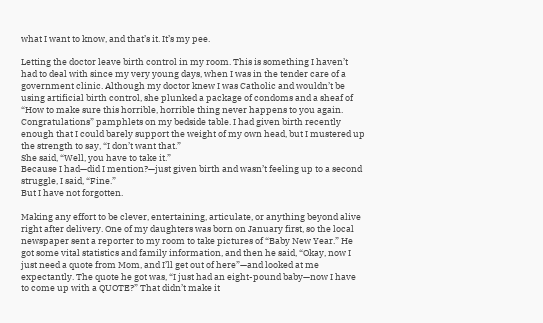what I want to know, and that’s it. It’s my pee.

Letting the doctor leave birth control in my room. This is something I haven’t had to deal with since my very young days, when I was in the tender care of a government clinic. Although my doctor knew I was Catholic and wouldn’t be using artificial birth control, she plunked a package of condoms and a sheaf of “How to make sure this horrible, horrible thing never happens to you again.  Congratulations” pamphlets on my bedside table. I had given birth recently enough that I could barely support the weight of my own head, but I mustered up the strength to say, “I don’t want that.”
She said, “Well, you have to take it.”
Because I had—did I mention?—just given birth and wasn’t feeling up to a second struggle, I said, “Fine.”
But I have not forgotten.

Making any effort to be clever, entertaining, articulate, or anything beyond alive right after delivery. One of my daughters was born on January first, so the local newspaper sent a reporter to my room to take pictures of “Baby New Year.” He got some vital statistics and family information, and then he said, “Okay, now I just need a quote from Mom, and I’ll get out of here”—and looked at me expectantly. The quote he got was, “I just had an eight-pound baby—now I have to come up with a QUOTE?” That didn’t make it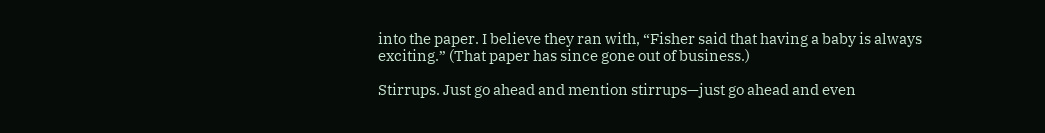into the paper. I believe they ran with, “Fisher said that having a baby is always exciting.” (That paper has since gone out of business.)

Stirrups. Just go ahead and mention stirrups—just go ahead and even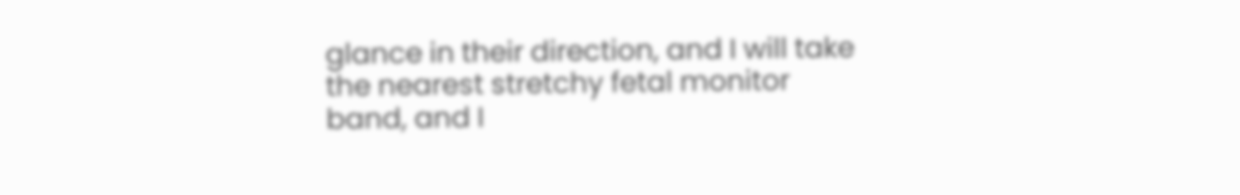glance in their direction, and I will take the nearest stretchy fetal monitor band, and I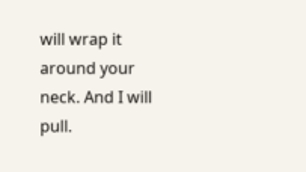will wrap it around your neck. And I will pull.